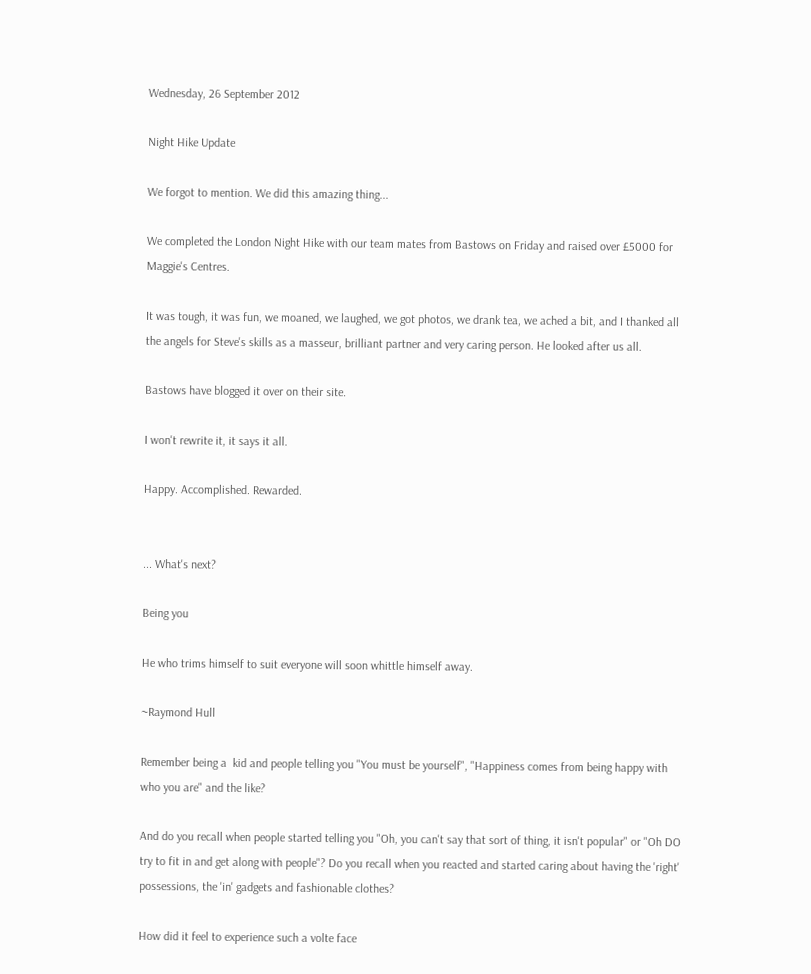Wednesday, 26 September 2012

Night Hike Update

We forgot to mention. We did this amazing thing...

We completed the London Night Hike with our team mates from Bastows on Friday and raised over £5000 for Maggie's Centres.

It was tough, it was fun, we moaned, we laughed, we got photos, we drank tea, we ached a bit, and I thanked all the angels for Steve's skills as a masseur, brilliant partner and very caring person. He looked after us all.

Bastows have blogged it over on their site.

I won't rewrite it, it says it all.

Happy. Accomplished. Rewarded.


... What's next?

Being you

He who trims himself to suit everyone will soon whittle himself away.

~Raymond Hull

Remember being a  kid and people telling you "You must be yourself", "Happiness comes from being happy with who you are" and the like?

And do you recall when people started telling you "Oh, you can't say that sort of thing, it isn't popular" or "Oh DO try to fit in and get along with people"? Do you recall when you reacted and started caring about having the 'right' possessions, the 'in' gadgets and fashionable clothes?

How did it feel to experience such a volte face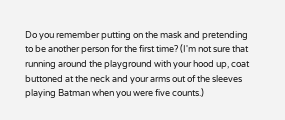Do you remember putting on the mask and pretending to be another person for the first time? (I'm not sure that running around the playground with your hood up, coat buttoned at the neck and your arms out of the sleeves playing Batman when you were five counts.)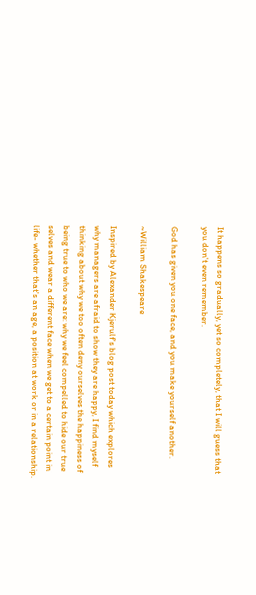It happens so gradually, yet so completely, that I will guess that you don't even remember.

God has given you one face, and you make yourself another.

~William Shakespeare

Inspired by Alexander Kjerulf's blog post today which explores why managers are afraid to show they are happy, I find myself thinking about why we too often deny ourselves the happiness of being true to who we are: why we feel compelled to hide our true selves and wear a different face when we get to a certain point in life- whether that's an age, a position at work or in a relationship.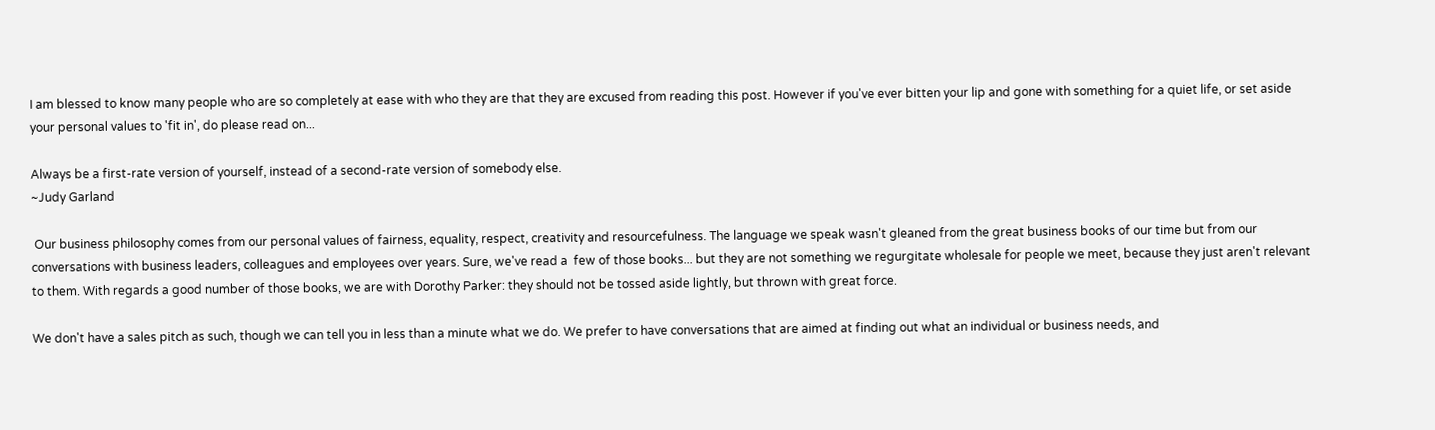I am blessed to know many people who are so completely at ease with who they are that they are excused from reading this post. However if you've ever bitten your lip and gone with something for a quiet life, or set aside your personal values to 'fit in', do please read on...

Always be a first-rate version of yourself, instead of a second-rate version of somebody else.
~Judy Garland

 Our business philosophy comes from our personal values of fairness, equality, respect, creativity and resourcefulness. The language we speak wasn't gleaned from the great business books of our time but from our conversations with business leaders, colleagues and employees over years. Sure, we've read a  few of those books... but they are not something we regurgitate wholesale for people we meet, because they just aren't relevant to them. With regards a good number of those books, we are with Dorothy Parker: they should not be tossed aside lightly, but thrown with great force.

We don't have a sales pitch as such, though we can tell you in less than a minute what we do. We prefer to have conversations that are aimed at finding out what an individual or business needs, and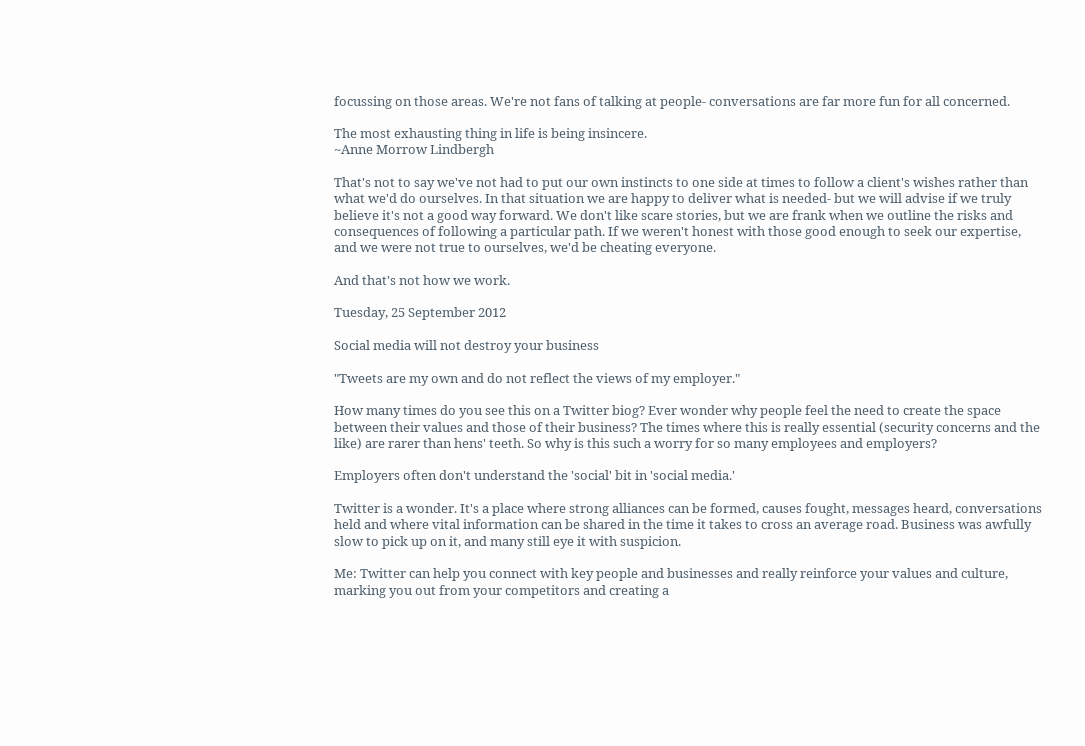focussing on those areas. We're not fans of talking at people- conversations are far more fun for all concerned.

The most exhausting thing in life is being insincere.
~Anne Morrow Lindbergh

That's not to say we've not had to put our own instincts to one side at times to follow a client's wishes rather than what we'd do ourselves. In that situation we are happy to deliver what is needed- but we will advise if we truly believe it's not a good way forward. We don't like scare stories, but we are frank when we outline the risks and consequences of following a particular path. If we weren't honest with those good enough to seek our expertise, and we were not true to ourselves, we'd be cheating everyone.

And that's not how we work.

Tuesday, 25 September 2012

Social media will not destroy your business

"Tweets are my own and do not reflect the views of my employer."

How many times do you see this on a Twitter biog? Ever wonder why people feel the need to create the space between their values and those of their business? The times where this is really essential (security concerns and the like) are rarer than hens' teeth. So why is this such a worry for so many employees and employers?

Employers often don't understand the 'social' bit in 'social media.'

Twitter is a wonder. It's a place where strong alliances can be formed, causes fought, messages heard, conversations held and where vital information can be shared in the time it takes to cross an average road. Business was awfully slow to pick up on it, and many still eye it with suspicion.

Me: Twitter can help you connect with key people and businesses and really reinforce your values and culture, marking you out from your competitors and creating a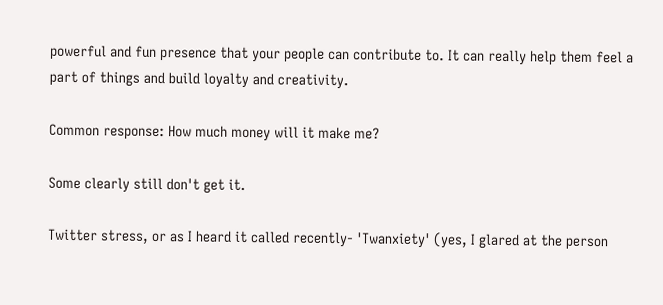powerful and fun presence that your people can contribute to. It can really help them feel a part of things and build loyalty and creativity.

Common response: How much money will it make me?

Some clearly still don't get it.

Twitter stress, or as I heard it called recently- 'Twanxiety' (yes, I glared at the person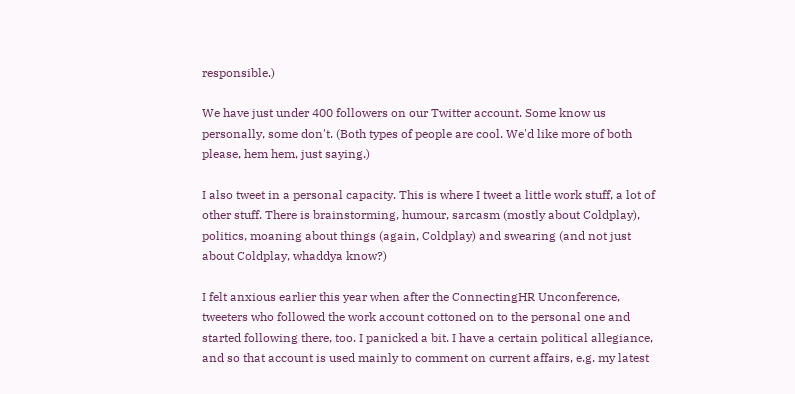responsible.)

We have just under 400 followers on our Twitter account. Some know us personally, some don't. (Both types of people are cool. We'd like more of both please, hem hem, just saying.)

I also tweet in a personal capacity. This is where I tweet a little work stuff, a lot of other stuff. There is brainstorming, humour, sarcasm (mostly about Coldplay), politics, moaning about things (again, Coldplay) and swearing (and not just about Coldplay, whaddya know?)

I felt anxious earlier this year when after the ConnectingHR Unconference, tweeters who followed the work account cottoned on to the personal one and started following there, too. I panicked a bit. I have a certain political allegiance, and so that account is used mainly to comment on current affairs, e.g. my latest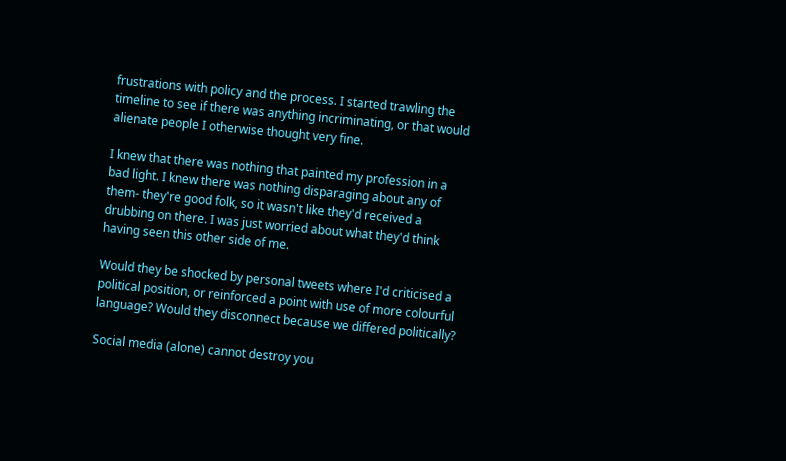frustrations with policy and the process. I started trawling the timeline to see if there was anything incriminating, or that would alienate people I otherwise thought very fine.

I knew that there was nothing that painted my profession in a bad light. I knew there was nothing disparaging about any of them- they're good folk, so it wasn't like they'd received a drubbing on there. I was just worried about what they'd think having seen this other side of me.

Would they be shocked by personal tweets where I'd criticised a political position, or reinforced a point with use of more colourful language? Would they disconnect because we differed politically?

Social media (alone) cannot destroy you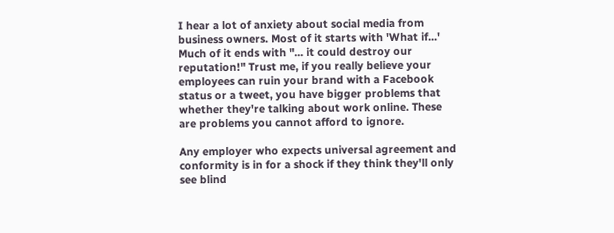I hear a lot of anxiety about social media from business owners. Most of it starts with 'What if...' Much of it ends with "... it could destroy our reputation!" Trust me, if you really believe your employees can ruin your brand with a Facebook status or a tweet, you have bigger problems that whether they're talking about work online. These are problems you cannot afford to ignore.

Any employer who expects universal agreement and conformity is in for a shock if they think they'll only see blind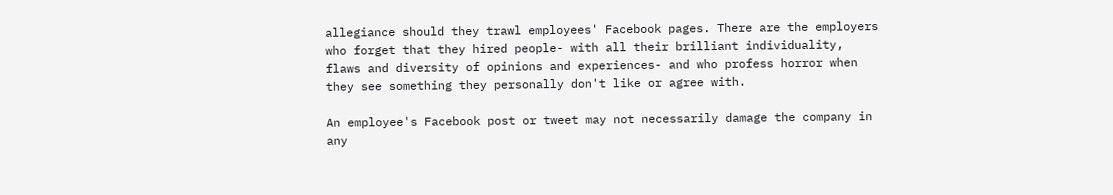allegiance should they trawl employees' Facebook pages. There are the employers who forget that they hired people- with all their brilliant individuality, flaws and diversity of opinions and experiences- and who profess horror when they see something they personally don't like or agree with.

An employee's Facebook post or tweet may not necessarily damage the company in any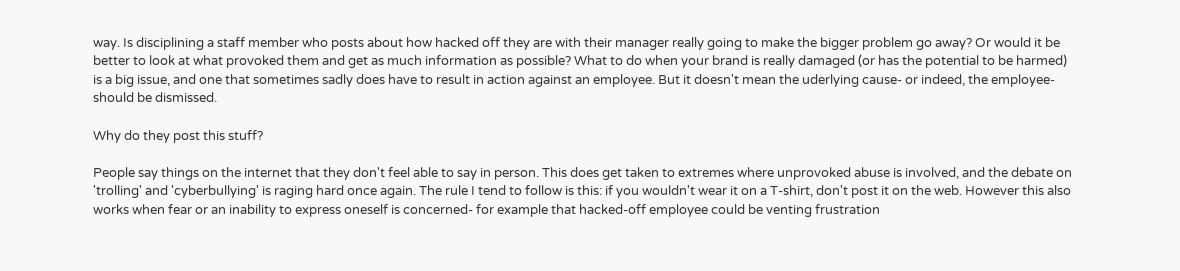way. Is disciplining a staff member who posts about how hacked off they are with their manager really going to make the bigger problem go away? Or would it be better to look at what provoked them and get as much information as possible? What to do when your brand is really damaged (or has the potential to be harmed) is a big issue, and one that sometimes sadly does have to result in action against an employee. But it doesn't mean the uderlying cause- or indeed, the employee- should be dismissed.

Why do they post this stuff?

People say things on the internet that they don't feel able to say in person. This does get taken to extremes where unprovoked abuse is involved, and the debate on 'trolling' and 'cyberbullying' is raging hard once again. The rule I tend to follow is this: if you wouldn't wear it on a T-shirt, don't post it on the web. However this also works when fear or an inability to express oneself is concerned- for example that hacked-off employee could be venting frustration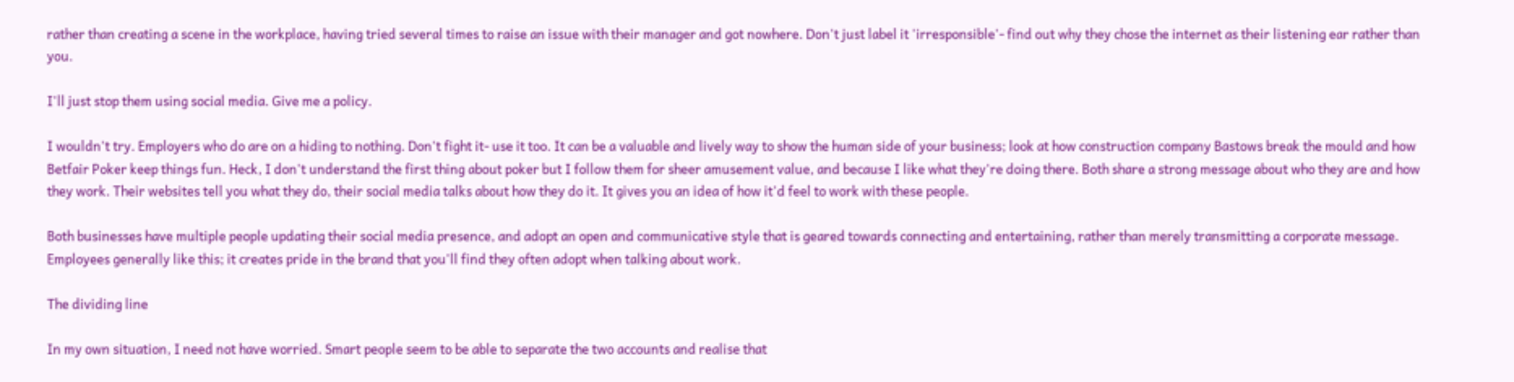rather than creating a scene in the workplace, having tried several times to raise an issue with their manager and got nowhere. Don't just label it 'irresponsible'- find out why they chose the internet as their listening ear rather than you.

I'll just stop them using social media. Give me a policy.

I wouldn't try. Employers who do are on a hiding to nothing. Don't fight it- use it too. It can be a valuable and lively way to show the human side of your business; look at how construction company Bastows break the mould and how Betfair Poker keep things fun. Heck, I don't understand the first thing about poker but I follow them for sheer amusement value, and because I like what they're doing there. Both share a strong message about who they are and how they work. Their websites tell you what they do, their social media talks about how they do it. It gives you an idea of how it'd feel to work with these people.

Both businesses have multiple people updating their social media presence, and adopt an open and communicative style that is geared towards connecting and entertaining, rather than merely transmitting a corporate message. Employees generally like this; it creates pride in the brand that you'll find they often adopt when talking about work.

The dividing line

In my own situation, I need not have worried. Smart people seem to be able to separate the two accounts and realise that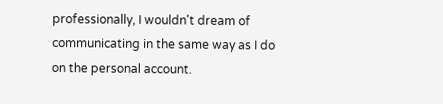professionally, I wouldn't dream of communicating in the same way as I do on the personal account.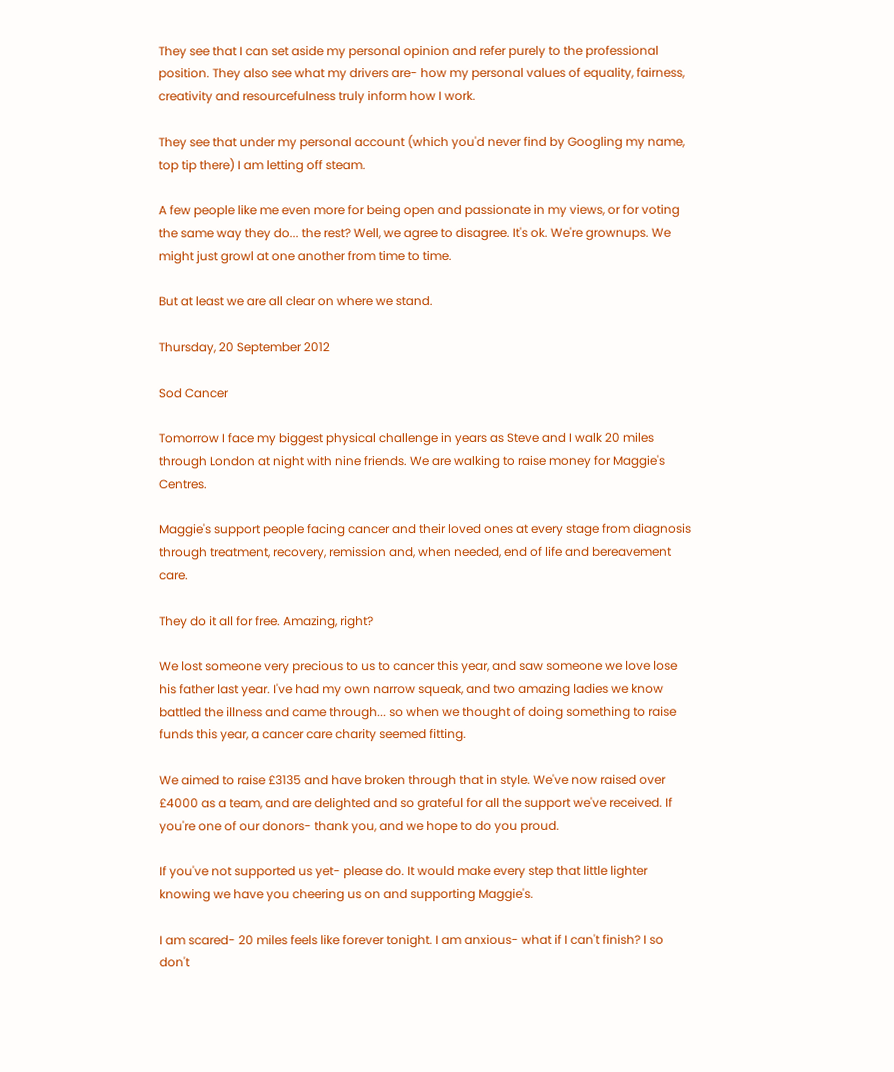They see that I can set aside my personal opinion and refer purely to the professional position. They also see what my drivers are- how my personal values of equality, fairness, creativity and resourcefulness truly inform how I work.

They see that under my personal account (which you'd never find by Googling my name, top tip there) I am letting off steam.

A few people like me even more for being open and passionate in my views, or for voting the same way they do... the rest? Well, we agree to disagree. It's ok. We're grownups. We might just growl at one another from time to time.

But at least we are all clear on where we stand.

Thursday, 20 September 2012

Sod Cancer

Tomorrow I face my biggest physical challenge in years as Steve and I walk 20 miles through London at night with nine friends. We are walking to raise money for Maggie's Centres.

Maggie's support people facing cancer and their loved ones at every stage from diagnosis through treatment, recovery, remission and, when needed, end of life and bereavement care.

They do it all for free. Amazing, right?

We lost someone very precious to us to cancer this year, and saw someone we love lose his father last year. I've had my own narrow squeak, and two amazing ladies we know battled the illness and came through... so when we thought of doing something to raise funds this year, a cancer care charity seemed fitting.

We aimed to raise £3135 and have broken through that in style. We've now raised over £4000 as a team, and are delighted and so grateful for all the support we've received. If you're one of our donors- thank you, and we hope to do you proud.

If you've not supported us yet- please do. It would make every step that little lighter knowing we have you cheering us on and supporting Maggie's.

I am scared- 20 miles feels like forever tonight. I am anxious- what if I can't finish? I so don't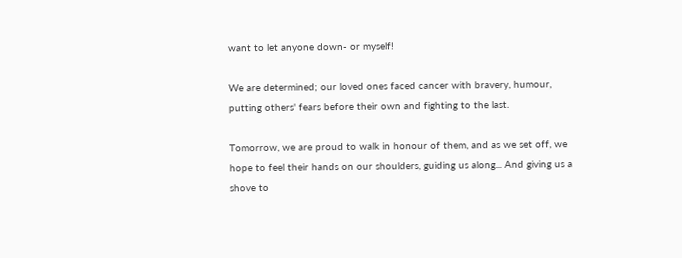want to let anyone down- or myself!

We are determined; our loved ones faced cancer with bravery, humour, putting others' fears before their own and fighting to the last.

Tomorrow, we are proud to walk in honour of them, and as we set off, we hope to feel their hands on our shoulders, guiding us along... And giving us a shove to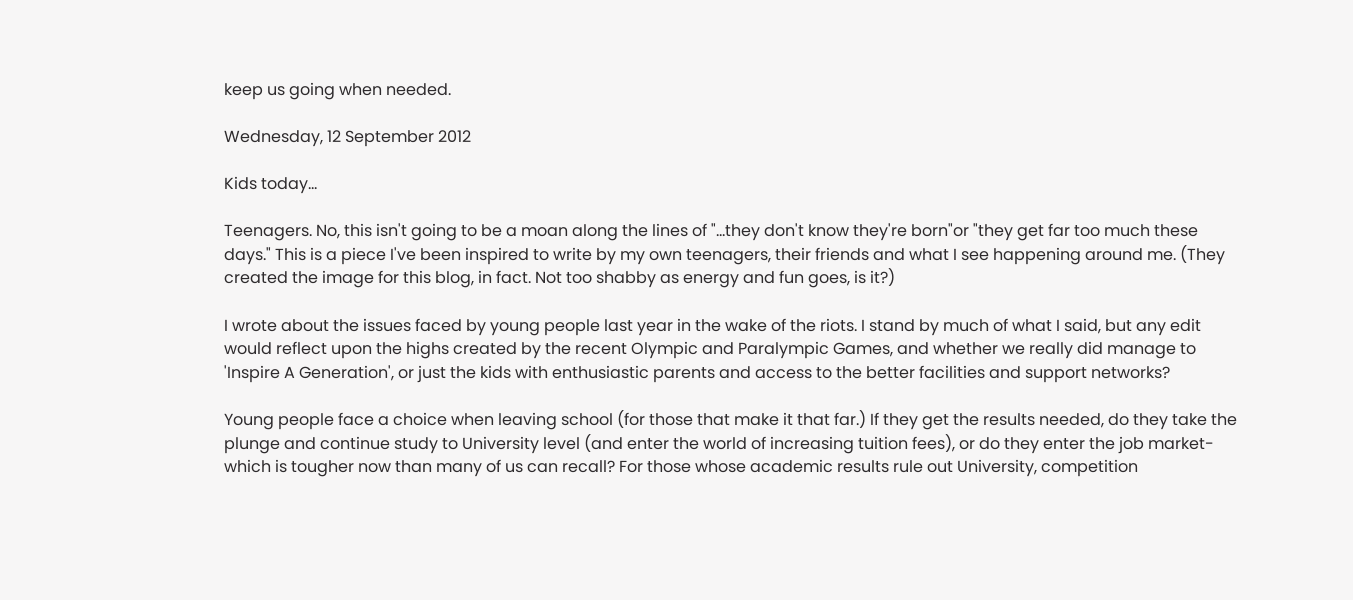keep us going when needed.

Wednesday, 12 September 2012

Kids today...

Teenagers. No, this isn't going to be a moan along the lines of "...they don't know they're born"or "they get far too much these days." This is a piece I've been inspired to write by my own teenagers, their friends and what I see happening around me. (They created the image for this blog, in fact. Not too shabby as energy and fun goes, is it?)

I wrote about the issues faced by young people last year in the wake of the riots. I stand by much of what I said, but any edit would reflect upon the highs created by the recent Olympic and Paralympic Games, and whether we really did manage to 'Inspire A Generation', or just the kids with enthusiastic parents and access to the better facilities and support networks?

Young people face a choice when leaving school (for those that make it that far.) If they get the results needed, do they take the plunge and continue study to University level (and enter the world of increasing tuition fees), or do they enter the job market- which is tougher now than many of us can recall? For those whose academic results rule out University, competition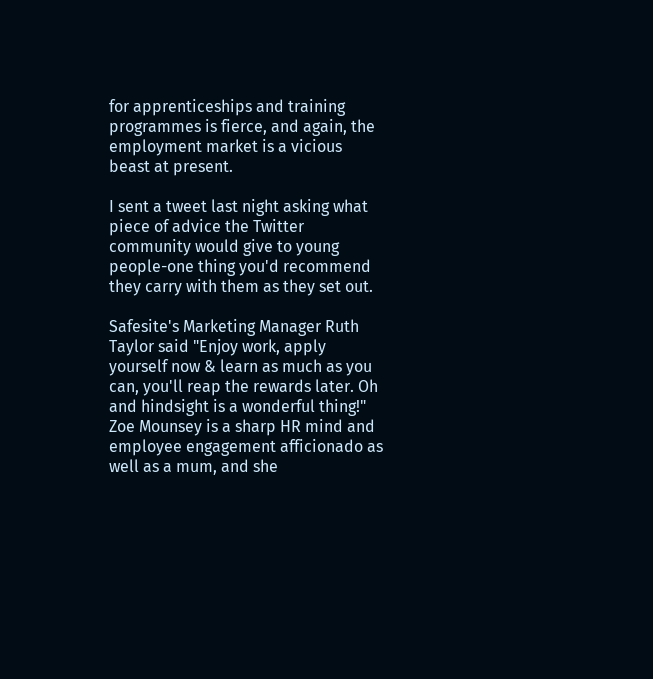for apprenticeships and training programmes is fierce, and again, the employment market is a vicious beast at present.

I sent a tweet last night asking what piece of advice the Twitter community would give to young people-one thing you'd recommend they carry with them as they set out.

Safesite's Marketing Manager Ruth Taylor said "Enjoy work, apply yourself now & learn as much as you can, you'll reap the rewards later. Oh and hindsight is a wonderful thing!"
Zoe Mounsey is a sharp HR mind and employee engagement afficionado as well as a mum, and she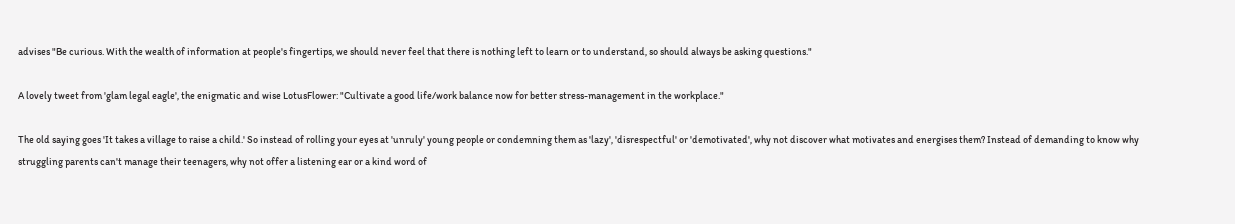advises "Be curious. With the wealth of information at people's fingertips, we should never feel that there is nothing left to learn or to understand, so should always be asking questions."

A lovely tweet from 'glam legal eagle', the enigmatic and wise LotusFlower: "Cultivate a good life/work balance now for better stress-management in the workplace."

The old saying goes 'It takes a village to raise a child.' So instead of rolling your eyes at 'unruly' young people or condemning them as 'lazy', 'disrespectful' or 'demotivated', why not discover what motivates and energises them? Instead of demanding to know why struggling parents can't manage their teenagers, why not offer a listening ear or a kind word of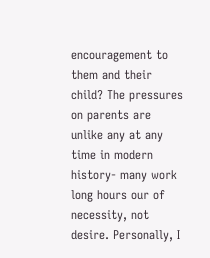encouragement to them and their child? The pressures on parents are unlike any at any time in modern history- many work long hours our of necessity, not desire. Personally, I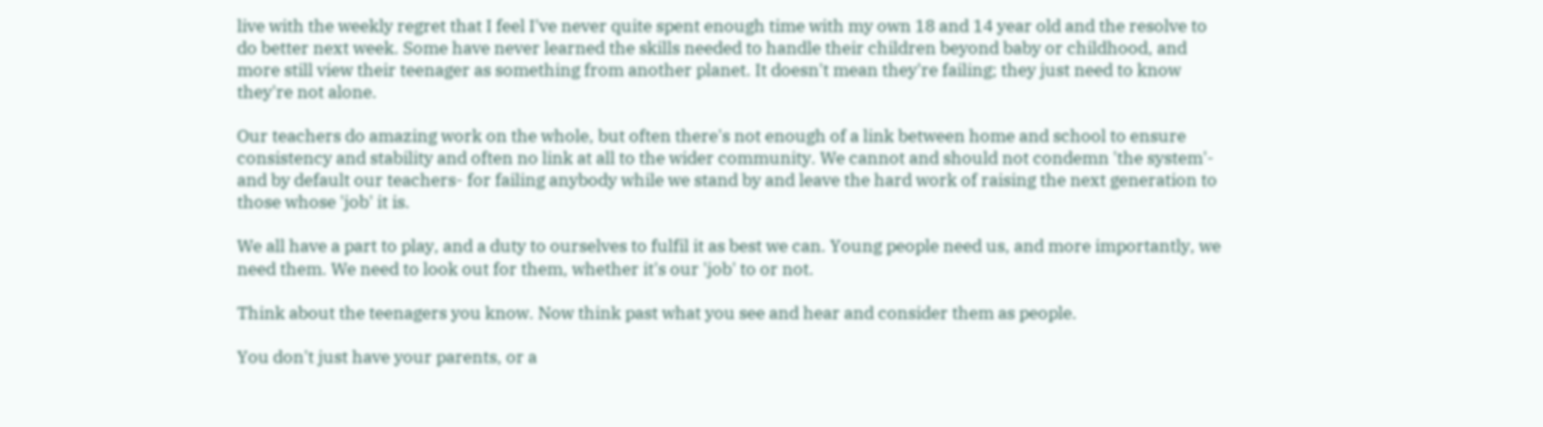live with the weekly regret that I feel I've never quite spent enough time with my own 18 and 14 year old and the resolve to do better next week. Some have never learned the skills needed to handle their children beyond baby or childhood, and more still view their teenager as something from another planet. It doesn't mean they're failing; they just need to know they're not alone.

Our teachers do amazing work on the whole, but often there's not enough of a link between home and school to ensure consistency and stability and often no link at all to the wider community. We cannot and should not condemn 'the system'- and by default our teachers- for failing anybody while we stand by and leave the hard work of raising the next generation to those whose 'job' it is.

We all have a part to play, and a duty to ourselves to fulfil it as best we can. Young people need us, and more importantly, we need them. We need to look out for them, whether it's our 'job' to or not.

Think about the teenagers you know. Now think past what you see and hear and consider them as people.

You don't just have your parents, or a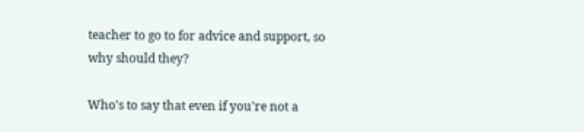teacher to go to for advice and support, so why should they?

Who's to say that even if you're not a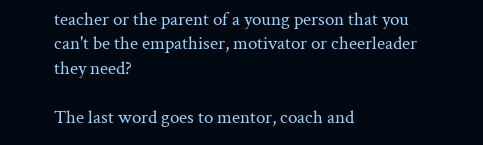teacher or the parent of a young person that you can't be the empathiser, motivator or cheerleader they need?

The last word goes to mentor, coach and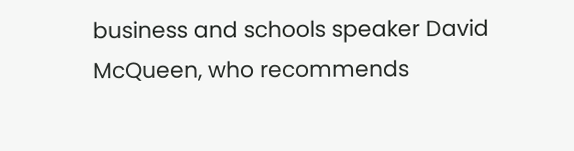business and schools speaker David McQueen, who recommends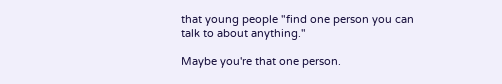that young people "find one person you can talk to about anything."

Maybe you're that one person.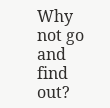Why not go and find out?